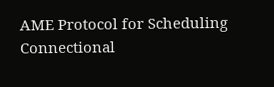AME Protocol for Scheduling Connectional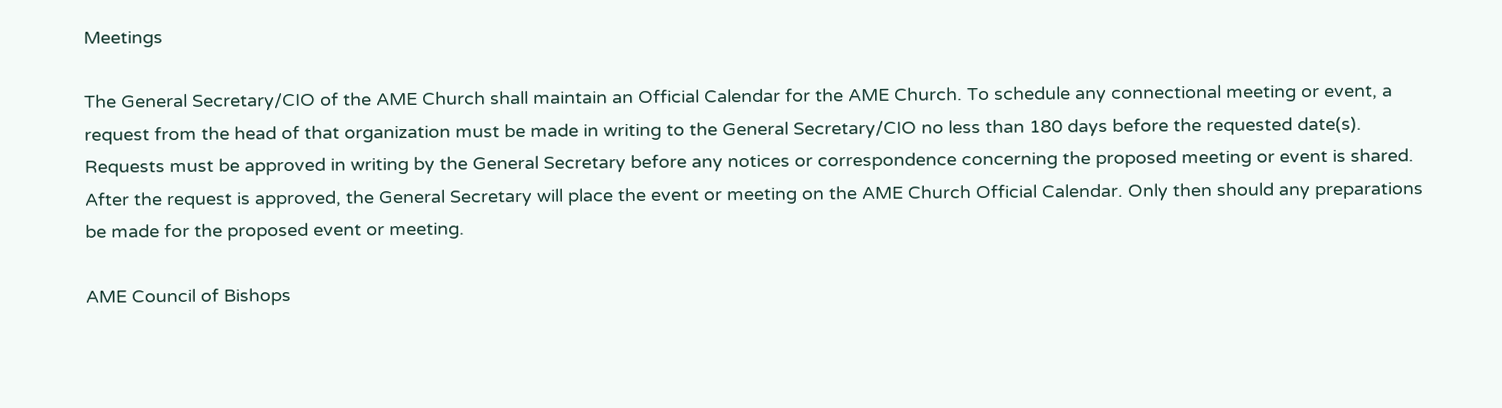Meetings

The General Secretary/CIO of the AME Church shall maintain an Official Calendar for the AME Church. To schedule any connectional meeting or event, a request from the head of that organization must be made in writing to the General Secretary/CIO no less than 180 days before the requested date(s). Requests must be approved in writing by the General Secretary before any notices or correspondence concerning the proposed meeting or event is shared. After the request is approved, the General Secretary will place the event or meeting on the AME Church Official Calendar. Only then should any preparations be made for the proposed event or meeting.

AME Council of Bishops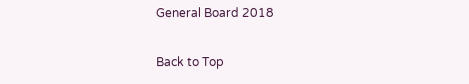General Board 2018

Back to Top